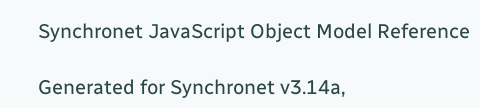Synchronet JavaScript Object Model Reference

Generated for Synchronet v3.14a,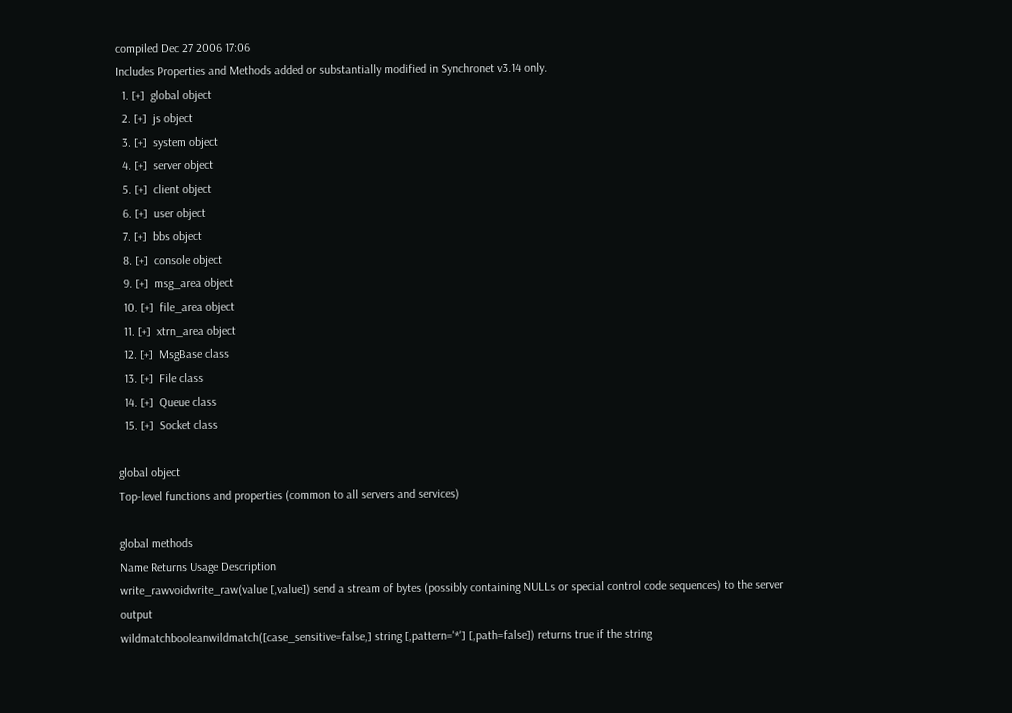compiled Dec 27 2006 17:06
Includes Properties and Methods added or substantially modified in Synchronet v3.14 only.
  1. [+]  global object
  2. [+]  js object
  3. [+]  system object
  4. [+]  server object
  5. [+]  client object
  6. [+]  user object
  7. [+]  bbs object
  8. [+]  console object
  9. [+]  msg_area object
  10. [+]  file_area object
  11. [+]  xtrn_area object
  12. [+]  MsgBase class
  13. [+]  File class
  14. [+]  Queue class
  15. [+]  Socket class

global object
Top-level functions and properties (common to all servers and services)

global methods
Name Returns Usage Description
write_rawvoidwrite_raw(value [,value]) send a stream of bytes (possibly containing NULLs or special control code sequences) to the server output
wildmatchbooleanwildmatch([case_sensitive=false,] string [,pattern='*'] [,path=false]) returns true if the string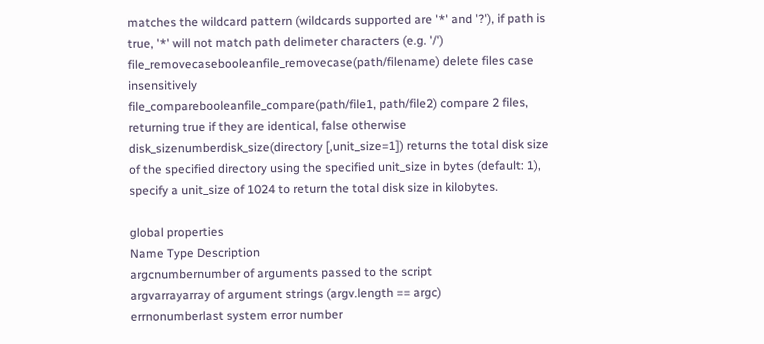matches the wildcard pattern (wildcards supported are '*' and '?'), if path is true, '*' will not match path delimeter characters (e.g. '/')
file_removecasebooleanfile_removecase(path/filename) delete files case insensitively
file_comparebooleanfile_compare(path/file1, path/file2) compare 2 files, returning true if they are identical, false otherwise
disk_sizenumberdisk_size(directory [,unit_size=1]) returns the total disk size of the specified directory using the specified unit_size in bytes (default: 1), specify a unit_size of 1024 to return the total disk size in kilobytes.

global properties
Name Type Description
argcnumbernumber of arguments passed to the script
argvarrayarray of argument strings (argv.length == argc)
errnonumberlast system error number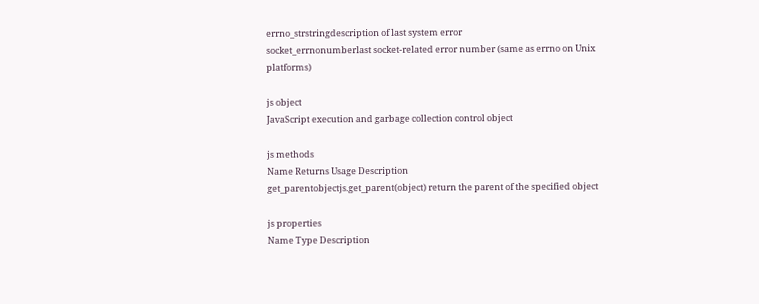errno_strstringdescription of last system error
socket_errnonumberlast socket-related error number (same as errno on Unix platforms)

js object
JavaScript execution and garbage collection control object

js methods
Name Returns Usage Description
get_parentobjectjs.get_parent(object) return the parent of the specified object

js properties
Name Type Description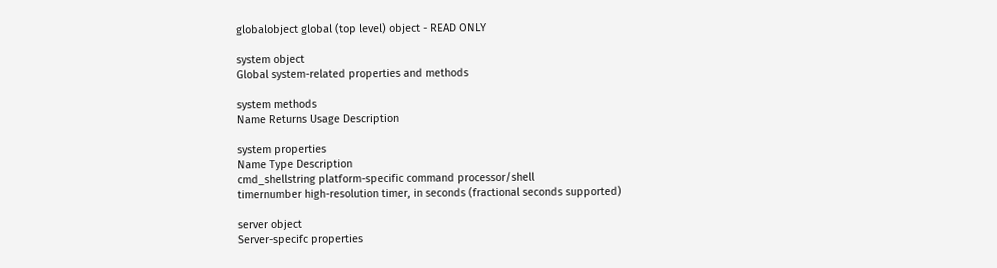globalobject global (top level) object - READ ONLY

system object
Global system-related properties and methods

system methods
Name Returns Usage Description

system properties
Name Type Description
cmd_shellstring platform-specific command processor/shell
timernumber high-resolution timer, in seconds (fractional seconds supported)

server object
Server-specifc properties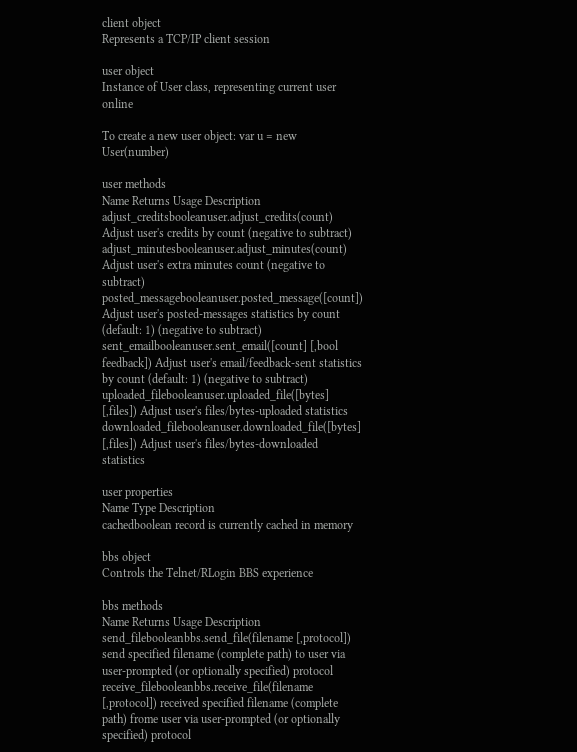client object
Represents a TCP/IP client session

user object
Instance of User class, representing current user online

To create a new user object: var u = new User(number)

user methods
Name Returns Usage Description
adjust_creditsbooleanuser.adjust_credits(count) Adjust user's credits by count (negative to subtract)
adjust_minutesbooleanuser.adjust_minutes(count) Adjust user's extra minutes count (negative to subtract)
posted_messagebooleanuser.posted_message([count]) Adjust user's posted-messages statistics by count (default: 1) (negative to subtract)
sent_emailbooleanuser.sent_email([count] [,bool feedback]) Adjust user's email/feedback-sent statistics by count (default: 1) (negative to subtract)
uploaded_filebooleanuser.uploaded_file([bytes] [,files]) Adjust user's files/bytes-uploaded statistics
downloaded_filebooleanuser.downloaded_file([bytes] [,files]) Adjust user's files/bytes-downloaded statistics

user properties
Name Type Description
cachedboolean record is currently cached in memory

bbs object
Controls the Telnet/RLogin BBS experience

bbs methods
Name Returns Usage Description
send_filebooleanbbs.send_file(filename [,protocol]) send specified filename (complete path) to user via user-prompted (or optionally specified) protocol
receive_filebooleanbbs.receive_file(filename [,protocol]) received specified filename (complete path) frome user via user-prompted (or optionally specified) protocol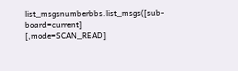list_msgsnumberbbs.list_msgs([sub-board=current] [,mode=SCAN_READ]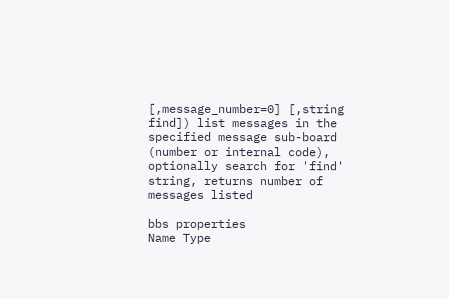[,message_number=0] [,string find]) list messages in the specified message sub-board (number or internal code), optionally search for 'find' string, returns number of messages listed

bbs properties
Name Type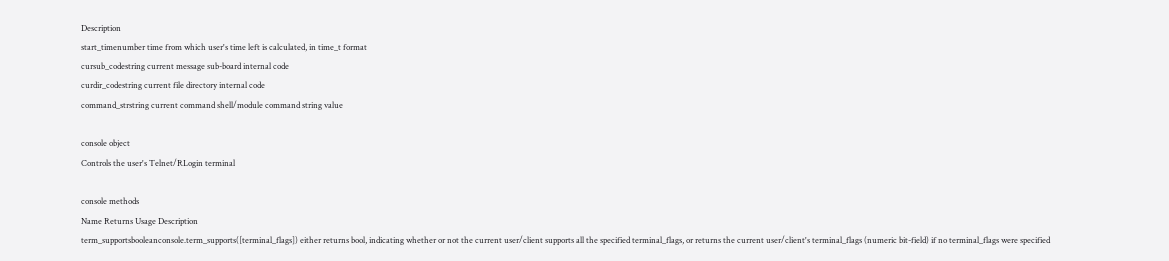Description
start_timenumber time from which user's time left is calculated, in time_t format
cursub_codestring current message sub-board internal code
curdir_codestring current file directory internal code
command_strstring current command shell/module command string value

console object
Controls the user's Telnet/RLogin terminal

console methods
Name Returns Usage Description
term_supportsbooleanconsole.term_supports([terminal_flags]) either returns bool, indicating whether or not the current user/client supports all the specified terminal_flags, or returns the current user/client's terminal_flags (numeric bit-field) if no terminal_flags were specified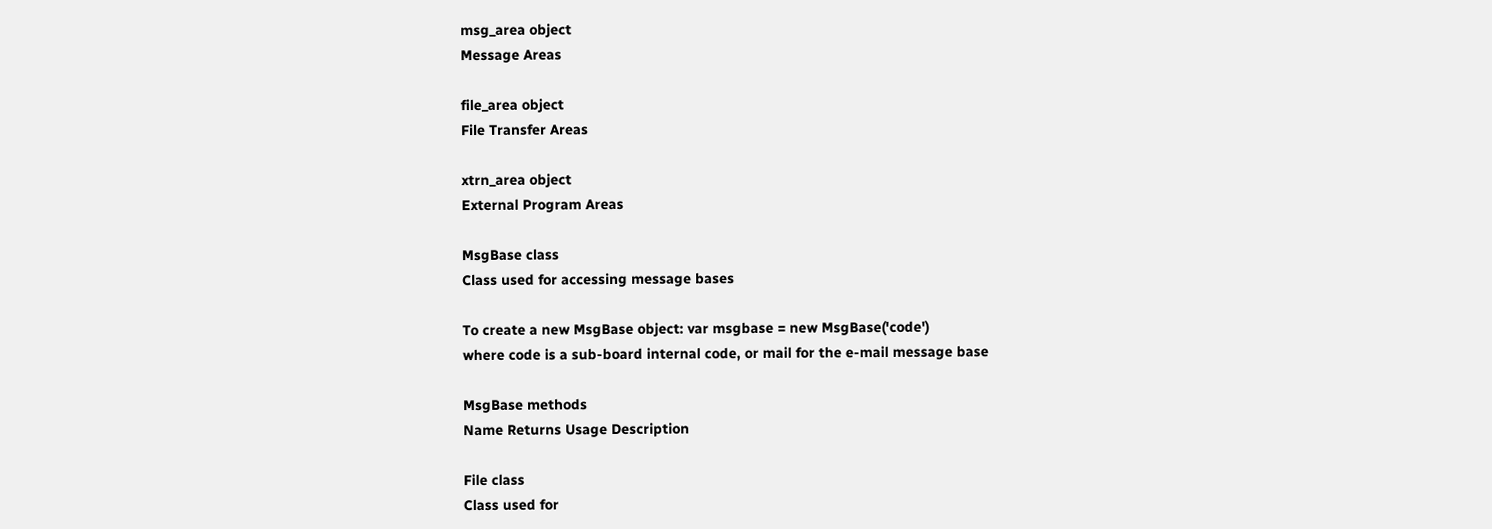msg_area object
Message Areas

file_area object
File Transfer Areas

xtrn_area object
External Program Areas

MsgBase class
Class used for accessing message bases

To create a new MsgBase object: var msgbase = new MsgBase('code')
where code is a sub-board internal code, or mail for the e-mail message base

MsgBase methods
Name Returns Usage Description

File class
Class used for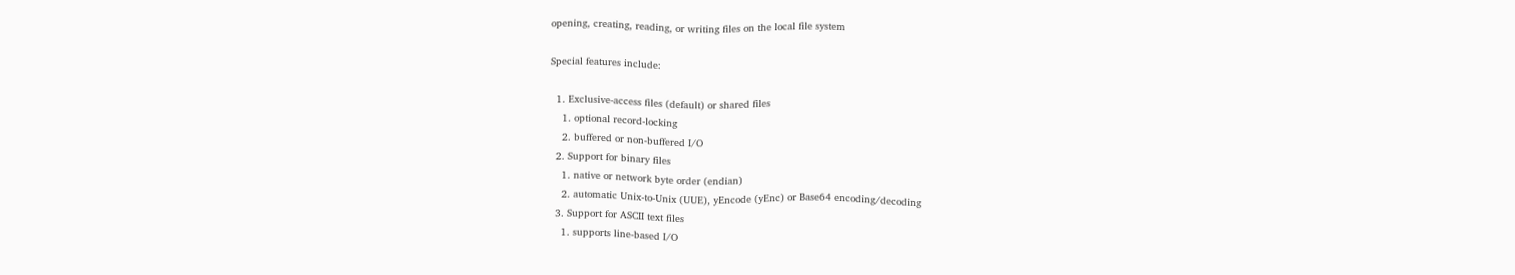opening, creating, reading, or writing files on the local file system

Special features include:

  1. Exclusive-access files (default) or shared files
    1. optional record-locking
    2. buffered or non-buffered I/O
  2. Support for binary files
    1. native or network byte order (endian)
    2. automatic Unix-to-Unix (UUE), yEncode (yEnc) or Base64 encoding/decoding
  3. Support for ASCII text files
    1. supports line-based I/O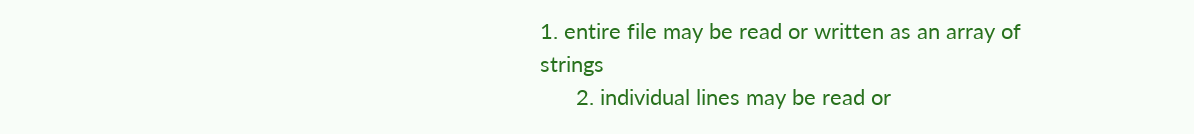1. entire file may be read or written as an array of strings
      2. individual lines may be read or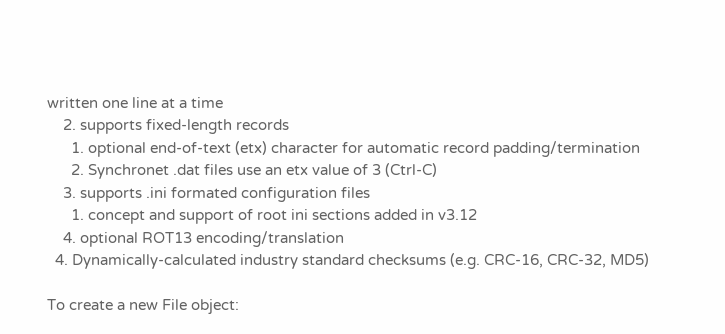written one line at a time
    2. supports fixed-length records
      1. optional end-of-text (etx) character for automatic record padding/termination
      2. Synchronet .dat files use an etx value of 3 (Ctrl-C)
    3. supports .ini formated configuration files
      1. concept and support of root ini sections added in v3.12
    4. optional ROT13 encoding/translation
  4. Dynamically-calculated industry standard checksums (e.g. CRC-16, CRC-32, MD5)

To create a new File object: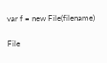var f = new File(filename)

File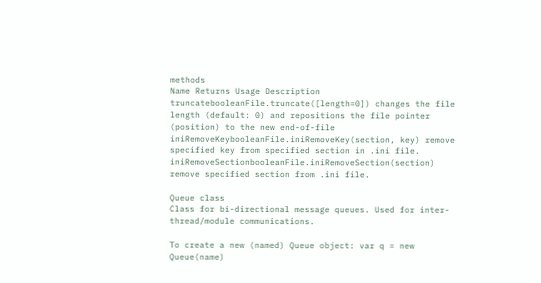methods
Name Returns Usage Description
truncatebooleanFile.truncate([length=0]) changes the file length (default: 0) and repositions the file pointer (position) to the new end-of-file
iniRemoveKeybooleanFile.iniRemoveKey(section, key) remove specified key from specified section in .ini file.
iniRemoveSectionbooleanFile.iniRemoveSection(section) remove specified section from .ini file.

Queue class
Class for bi-directional message queues. Used for inter-thread/module communications.

To create a new (named) Queue object: var q = new Queue(name)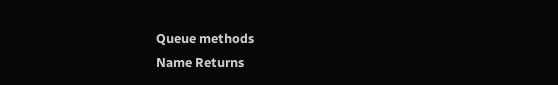Queue methods
Name Returns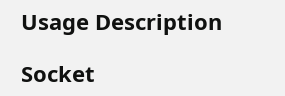Usage Description

Socket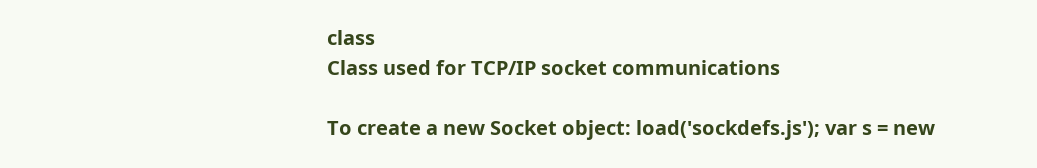class
Class used for TCP/IP socket communications

To create a new Socket object: load('sockdefs.js'); var s = new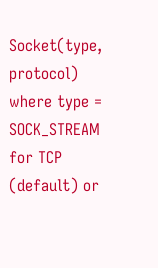Socket(type, protocol)
where type = SOCK_STREAM for TCP (default) or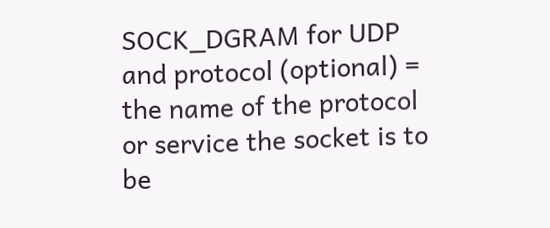SOCK_DGRAM for UDP
and protocol (optional) = the name of the protocol or service the socket is to be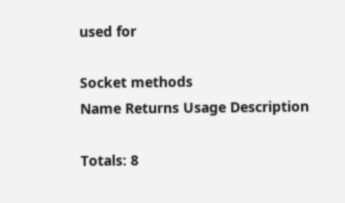used for

Socket methods
Name Returns Usage Description

Totals: 8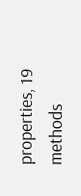properties, 19 methods